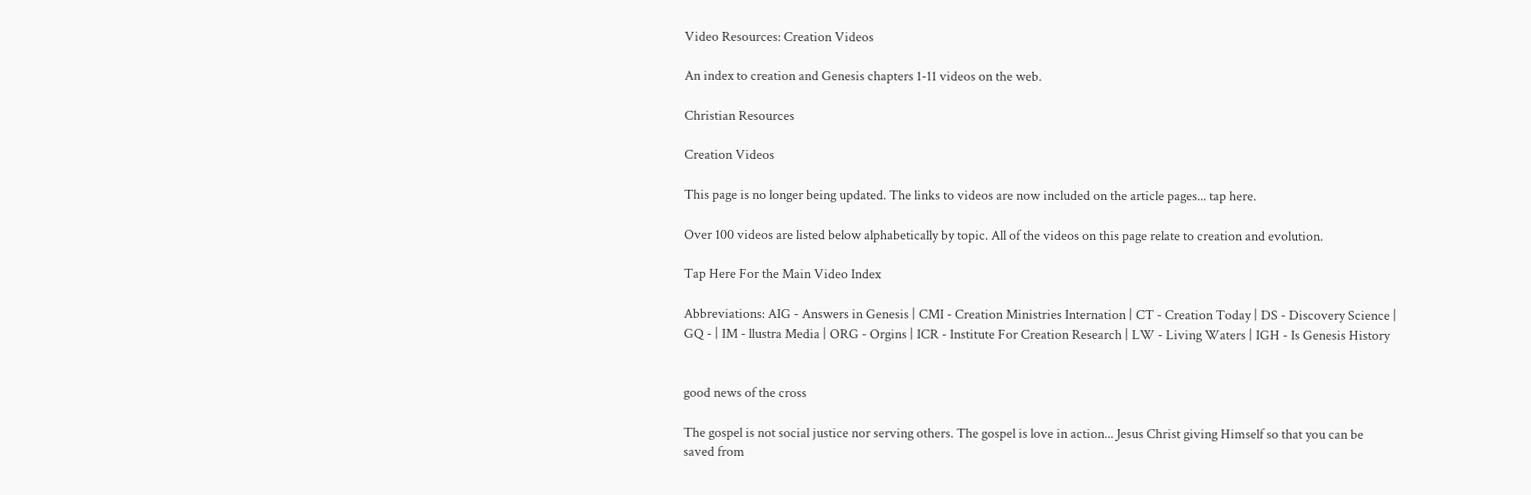Video Resources: Creation Videos

An index to creation and Genesis chapters 1-11 videos on the web.

Christian Resources

Creation Videos

This page is no longer being updated. The links to videos are now included on the article pages... tap here.

Over 100 videos are listed below alphabetically by topic. All of the videos on this page relate to creation and evolution.

Tap Here For the Main Video Index

Abbreviations: AIG - Answers in Genesis | CMI - Creation Ministries Internation | CT - Creation Today | DS - Discovery Science | GQ - | IM - llustra Media | ORG - Orgins | ICR - Institute For Creation Research | LW - Living Waters | IGH - Is Genesis History


good news of the cross

The gospel is not social justice nor serving others. The gospel is love in action... Jesus Christ giving Himself so that you can be saved from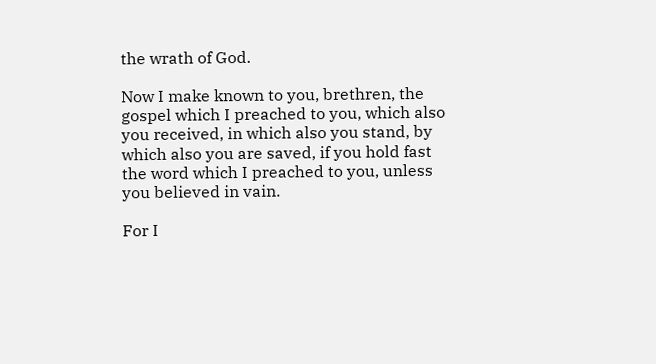the wrath of God.

Now I make known to you, brethren, the gospel which I preached to you, which also you received, in which also you stand, by which also you are saved, if you hold fast the word which I preached to you, unless you believed in vain.

For I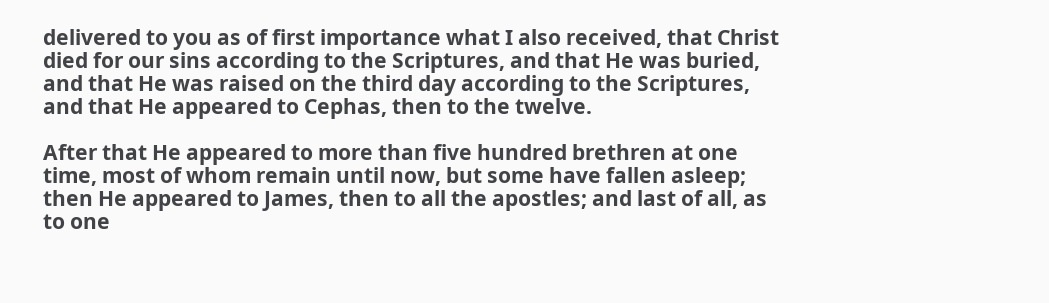delivered to you as of first importance what I also received, that Christ died for our sins according to the Scriptures, and that He was buried, and that He was raised on the third day according to the Scriptures, and that He appeared to Cephas, then to the twelve.

After that He appeared to more than five hundred brethren at one time, most of whom remain until now, but some have fallen asleep; then He appeared to James, then to all the apostles; and last of all, as to one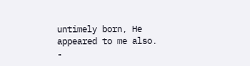untimely born, He appeared to me also.
-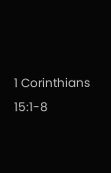1 Corinthians 15:1-8